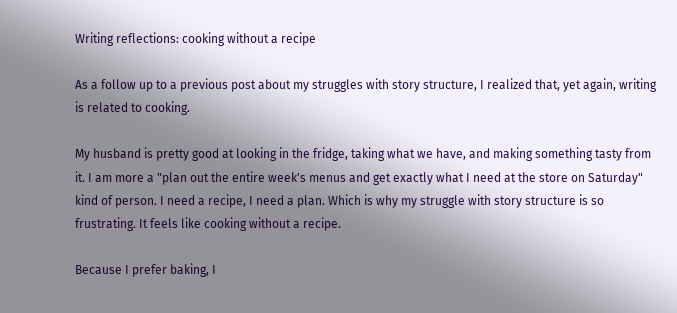Writing reflections: cooking without a recipe

As a follow up to a previous post about my struggles with story structure, I realized that, yet again, writing is related to cooking.

My husband is pretty good at looking in the fridge, taking what we have, and making something tasty from it. I am more a "plan out the entire week's menus and get exactly what I need at the store on Saturday" kind of person. I need a recipe, I need a plan. Which is why my struggle with story structure is so frustrating. It feels like cooking without a recipe.

Because I prefer baking, I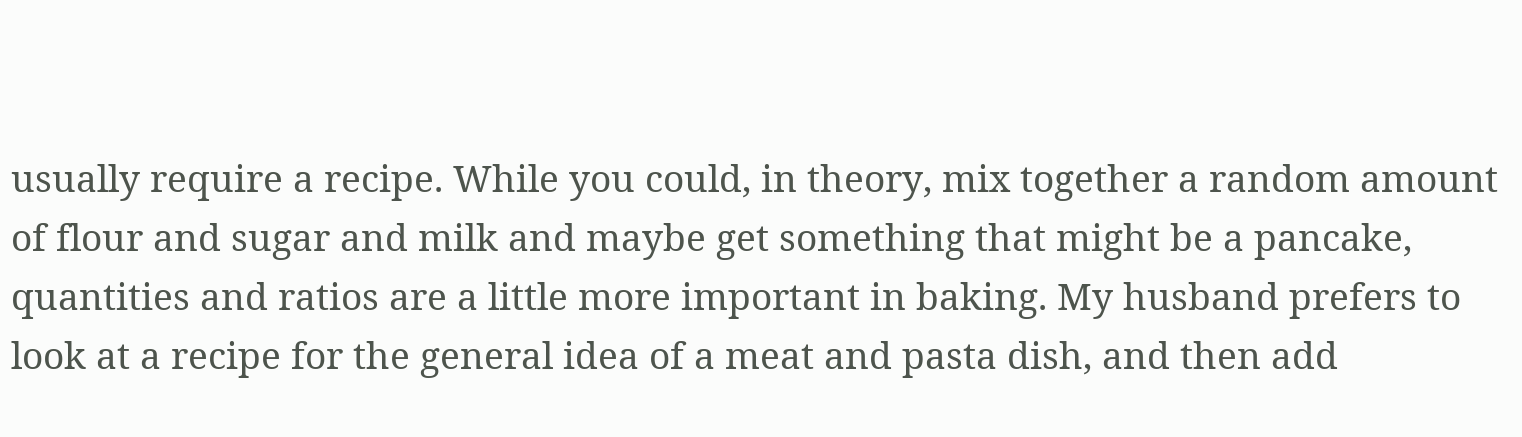usually require a recipe. While you could, in theory, mix together a random amount of flour and sugar and milk and maybe get something that might be a pancake, quantities and ratios are a little more important in baking. My husband prefers to look at a recipe for the general idea of a meat and pasta dish, and then add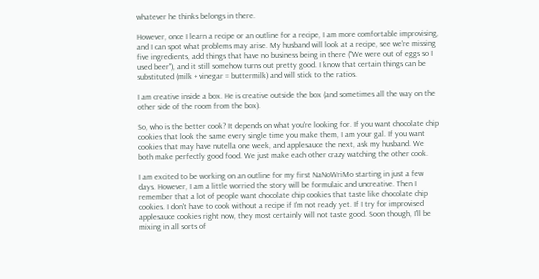whatever he thinks belongs in there.

However, once I learn a recipe or an outline for a recipe, I am more comfortable improvising, and I can spot what problems may arise. My husband will look at a recipe, see we're missing five ingredients, add things that have no business being in there ("We were out of eggs so I used beer"), and it still somehow turns out pretty good. I know that certain things can be substituted (milk + vinegar = buttermilk) and will stick to the ratios.

I am creative inside a box. He is creative outside the box (and sometimes all the way on the other side of the room from the box).

So, who is the better cook? It depends on what you're looking for. If you want chocolate chip cookies that look the same every single time you make them, I am your gal. If you want cookies that may have nutella one week, and applesauce the next, ask my husband. We both make perfectly good food. We just make each other crazy watching the other cook.

I am excited to be working on an outline for my first NaNoWriMo starting in just a few days. However, I am a little worried the story will be formulaic and uncreative. Then I remember that a lot of people want chocolate chip cookies that taste like chocolate chip cookies. I don't have to cook without a recipe if I'm not ready yet. If I try for improvised applesauce cookies right now, they most certainly will not taste good. Soon though, I'll be mixing in all sorts of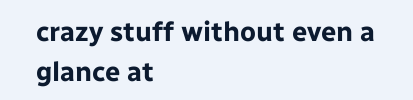crazy stuff without even a glance at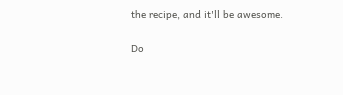the recipe, and it'll be awesome.

Do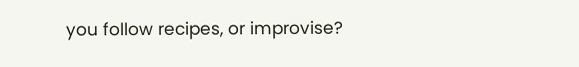you follow recipes, or improvise?